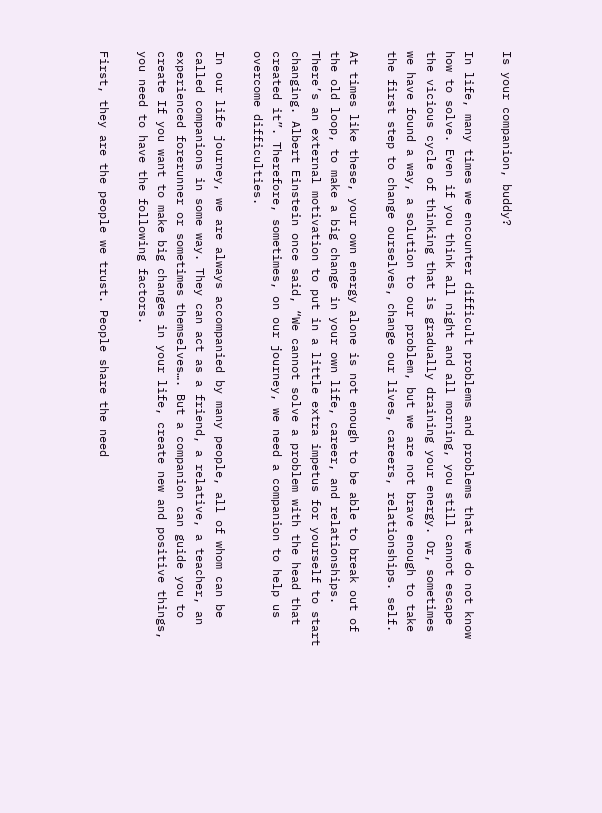Is your companion, buddy?

In life, many times we encounter difficult problems and problems that we do not know how to solve. Even if you think all night and all morning, you still cannot escape the vicious cycle of thinking that is gradually draining your energy. Or, sometimes we have found a way, a solution to our problem, but we are not brave enough to take the first step to change ourselves, change our lives, careers, relationships. self.

At times like these, your own energy alone is not enough to be able to break out of the old loop, to make a big change in your own life, career, and relationships. There’s an external motivation to put in a little extra impetus for yourself to start changing. Albert Einstein once said, “We cannot solve a problem with the head that created it”. Therefore, sometimes, on our journey, we need a companion to help us overcome difficulties.

In our life journey, we are always accompanied by many people, all of whom can be called companions in some way. They can act as a friend, a relative, a teacher, an experienced forerunner or sometimes themselves…. But a companion can guide you to create If you want to make big changes in your life, create new and positive things, you need to have the following factors.

First, they are the people we trust. People share the need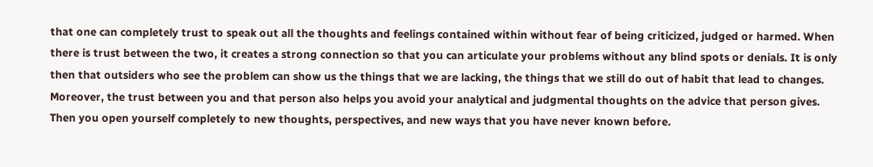that one can completely trust to speak out all the thoughts and feelings contained within without fear of being criticized, judged or harmed. When there is trust between the two, it creates a strong connection so that you can articulate your problems without any blind spots or denials. It is only then that outsiders who see the problem can show us the things that we are lacking, the things that we still do out of habit that lead to changes. Moreover, the trust between you and that person also helps you avoid your analytical and judgmental thoughts on the advice that person gives. Then you open yourself completely to new thoughts, perspectives, and new ways that you have never known before.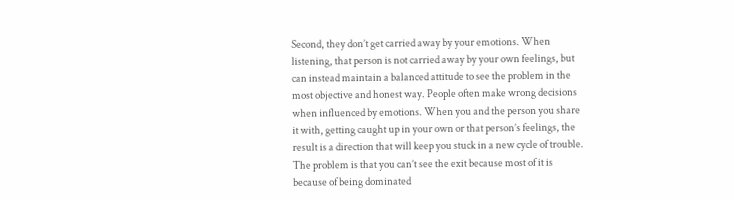Second, they don’t get carried away by your emotions. When listening, that person is not carried away by your own feelings, but can instead maintain a balanced attitude to see the problem in the most objective and honest way. People often make wrong decisions when influenced by emotions. When you and the person you share it with, getting caught up in your own or that person’s feelings, the result is a direction that will keep you stuck in a new cycle of trouble. The problem is that you can’t see the exit because most of it is because of being dominated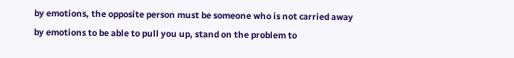by emotions, the opposite person must be someone who is not carried away by emotions to be able to pull you up, stand on the problem to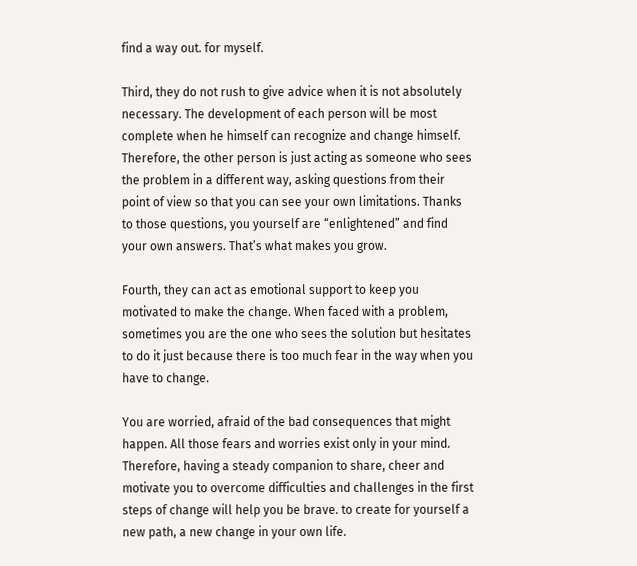find a way out. for myself.

Third, they do not rush to give advice when it is not absolutely necessary. The development of each person will be most complete when he himself can recognize and change himself. Therefore, the other person is just acting as someone who sees the problem in a different way, asking questions from their point of view so that you can see your own limitations. Thanks to those questions, you yourself are “enlightened” and find your own answers. That’s what makes you grow.

Fourth, they can act as emotional support to keep you motivated to make the change. When faced with a problem, sometimes you are the one who sees the solution but hesitates to do it just because there is too much fear in the way when you have to change.

You are worried, afraid of the bad consequences that might happen. All those fears and worries exist only in your mind. Therefore, having a steady companion to share, cheer and motivate you to overcome difficulties and challenges in the first steps of change will help you be brave. to create for yourself a new path, a new change in your own life.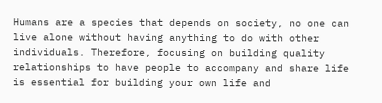Humans are a species that depends on society, no one can live alone without having anything to do with other individuals. Therefore, focusing on building quality relationships to have people to accompany and share life is essential for building your own life and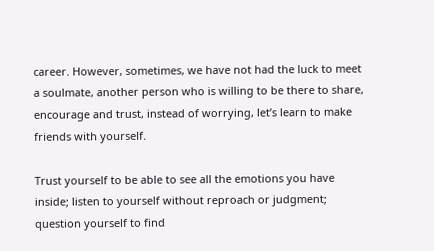career. However, sometimes, we have not had the luck to meet a soulmate, another person who is willing to be there to share, encourage and trust, instead of worrying, let’s learn to make friends with yourself.

Trust yourself to be able to see all the emotions you have inside; listen to yourself without reproach or judgment; question yourself to find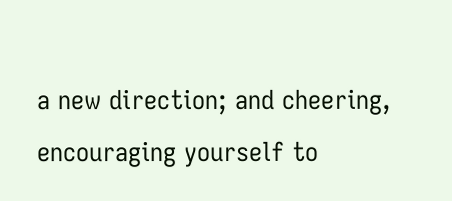a new direction; and cheering, encouraging yourself to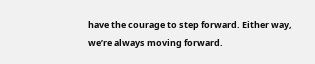have the courage to step forward. Either way, we’re always moving forward.